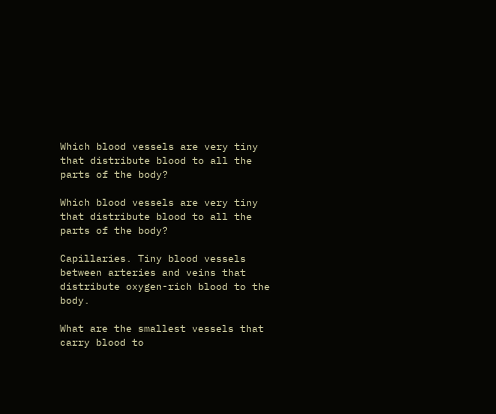Which blood vessels are very tiny that distribute blood to all the parts of the body?

Which blood vessels are very tiny that distribute blood to all the parts of the body?

Capillaries. Tiny blood vessels between arteries and veins that distribute oxygen-rich blood to the body.

What are the smallest vessels that carry blood to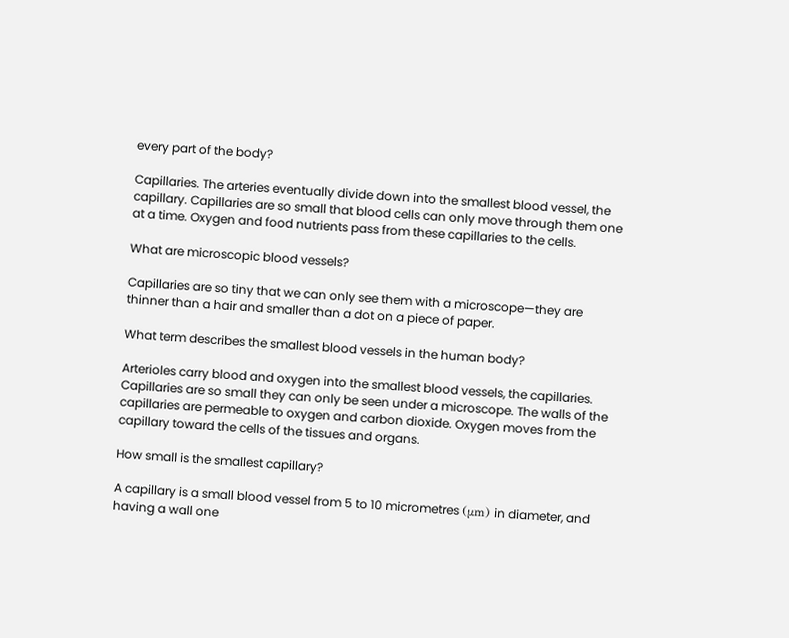every part of the body?

Capillaries. The arteries eventually divide down into the smallest blood vessel, the capillary. Capillaries are so small that blood cells can only move through them one at a time. Oxygen and food nutrients pass from these capillaries to the cells.

What are microscopic blood vessels?

Capillaries are so tiny that we can only see them with a microscope—they are thinner than a hair and smaller than a dot on a piece of paper.

What term describes the smallest blood vessels in the human body?

Arterioles carry blood and oxygen into the smallest blood vessels, the capillaries. Capillaries are so small they can only be seen under a microscope. The walls of the capillaries are permeable to oxygen and carbon dioxide. Oxygen moves from the capillary toward the cells of the tissues and organs.

How small is the smallest capillary?

A capillary is a small blood vessel from 5 to 10 micrometres (μm) in diameter, and having a wall one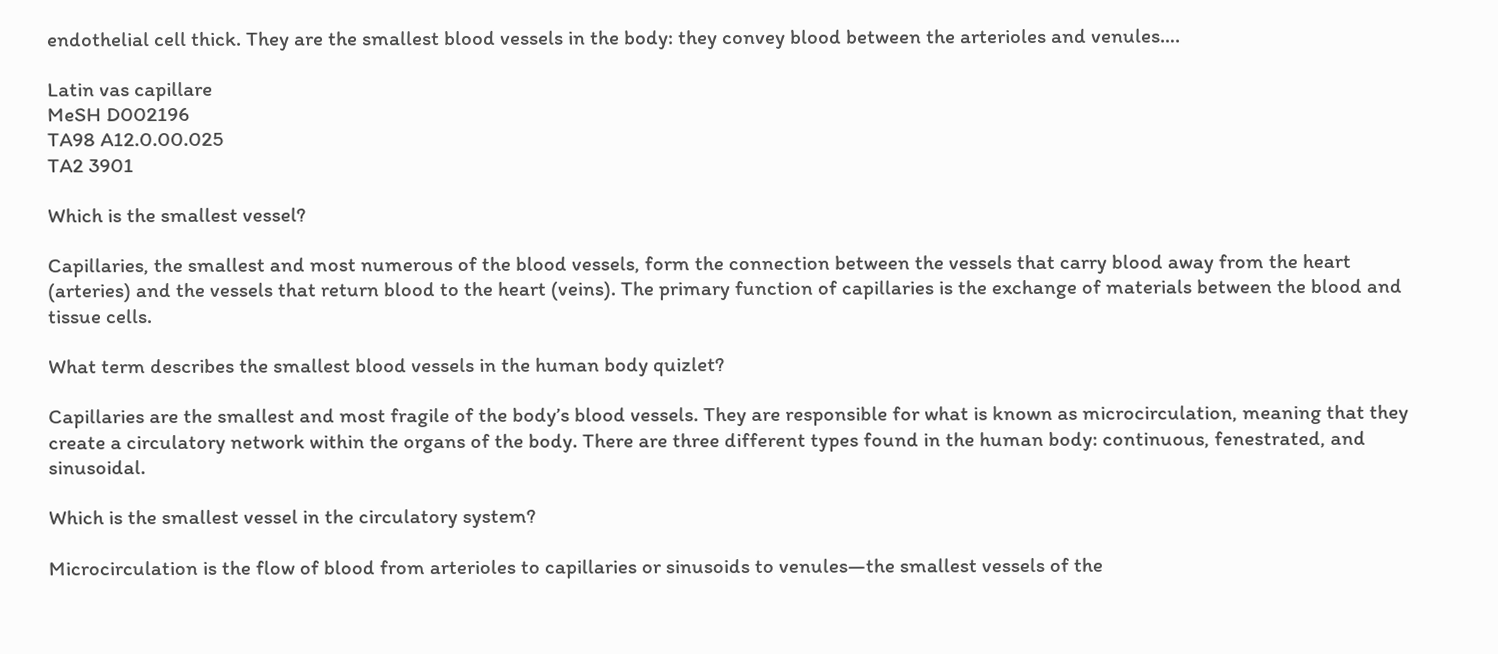endothelial cell thick. They are the smallest blood vessels in the body: they convey blood between the arterioles and venules….

Latin vas capillare
MeSH D002196
TA98 A12.0.00.025
TA2 3901

Which is the smallest vessel?

Capillaries, the smallest and most numerous of the blood vessels, form the connection between the vessels that carry blood away from the heart (arteries) and the vessels that return blood to the heart (veins). The primary function of capillaries is the exchange of materials between the blood and tissue cells.

What term describes the smallest blood vessels in the human body quizlet?

Capillaries are the smallest and most fragile of the body’s blood vessels. They are responsible for what is known as microcirculation, meaning that they create a circulatory network within the organs of the body. There are three different types found in the human body: continuous, fenestrated, and sinusoidal.

Which is the smallest vessel in the circulatory system?

Microcirculation is the flow of blood from arterioles to capillaries or sinusoids to venules—the smallest vessels of the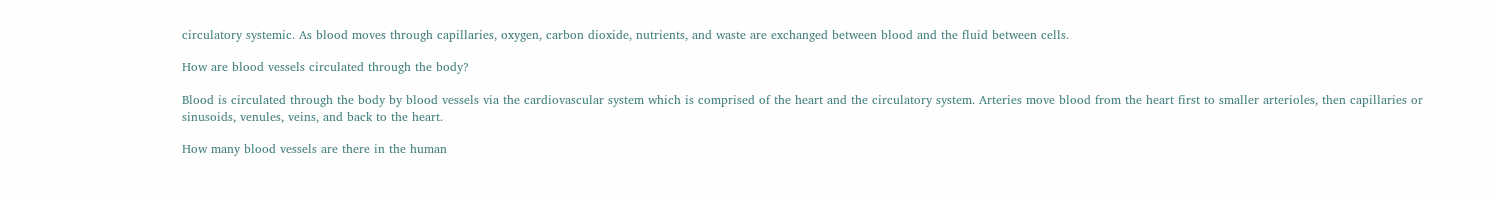circulatory systemic. As blood moves through capillaries, oxygen, carbon dioxide, nutrients, and waste are exchanged between blood and the fluid between cells.

How are blood vessels circulated through the body?

Blood is circulated through the body by blood vessels via the cardiovascular system which is comprised of the heart and the circulatory system. Arteries move blood from the heart first to smaller arterioles, then capillaries or sinusoids, venules, veins, and back to the heart.

How many blood vessels are there in the human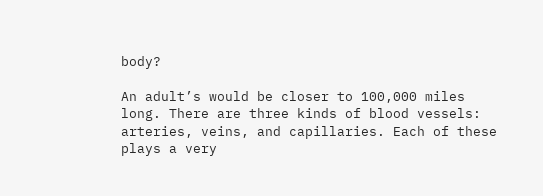body?

An adult’s would be closer to 100,000 miles long. There are three kinds of blood vessels: arteries, veins, and capillaries. Each of these plays a very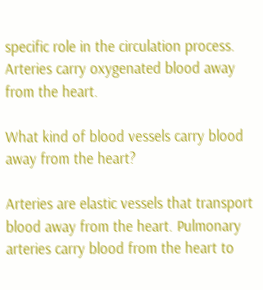specific role in the circulation process. Arteries carry oxygenated blood away from the heart.

What kind of blood vessels carry blood away from the heart?

Arteries are elastic vessels that transport blood away from the heart. Pulmonary arteries carry blood from the heart to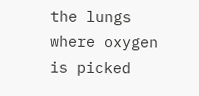the lungs where oxygen is picked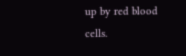up by red blood cells.